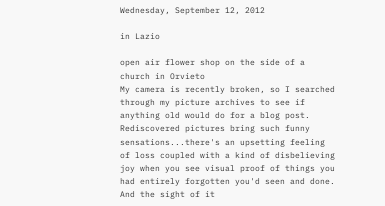Wednesday, September 12, 2012

in Lazio

open air flower shop on the side of a church in Orvieto
My camera is recently broken, so I searched through my picture archives to see if anything old would do for a blog post.  Rediscovered pictures bring such funny sensations...there's an upsetting feeling of loss coupled with a kind of disbelieving joy when you see visual proof of things you had entirely forgotten you'd seen and done.  And the sight of it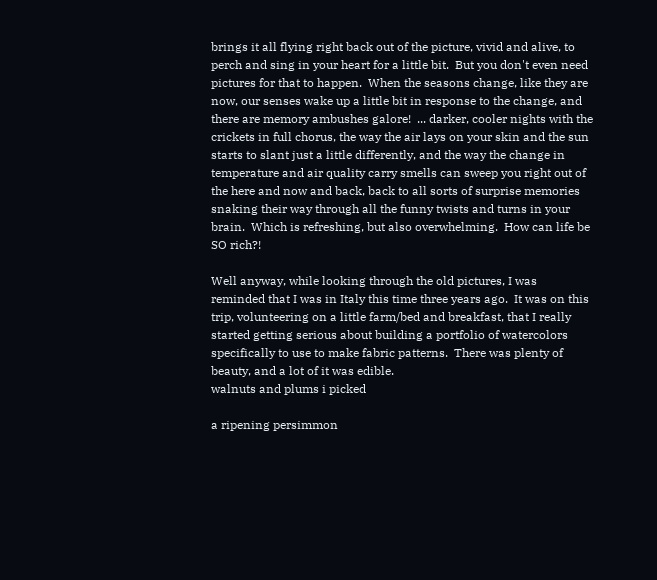brings it all flying right back out of the picture, vivid and alive, to perch and sing in your heart for a little bit.  But you don't even need pictures for that to happen.  When the seasons change, like they are now, our senses wake up a little bit in response to the change, and there are memory ambushes galore!  ... darker, cooler nights with the crickets in full chorus, the way the air lays on your skin and the sun starts to slant just a little differently, and the way the change in temperature and air quality carry smells can sweep you right out of the here and now and back, back to all sorts of surprise memories snaking their way through all the funny twists and turns in your brain.  Which is refreshing, but also overwhelming.  How can life be SO rich?!

Well anyway, while looking through the old pictures, I was reminded that I was in Italy this time three years ago.  It was on this trip, volunteering on a little farm/bed and breakfast, that I really started getting serious about building a portfolio of watercolors specifically to use to make fabric patterns.  There was plenty of beauty, and a lot of it was edible.
walnuts and plums i picked

a ripening persimmon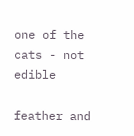one of the cats - not edible

feather and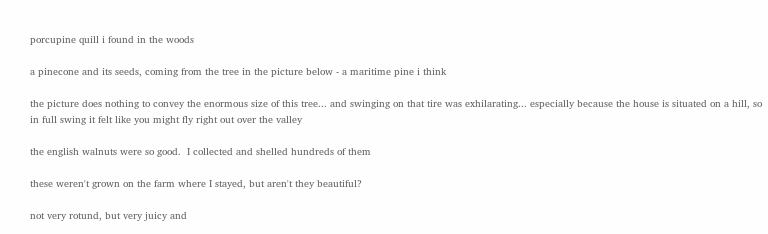porcupine quill i found in the woods

a pinecone and its seeds, coming from the tree in the picture below - a maritime pine i think

the picture does nothing to convey the enormous size of this tree... and swinging on that tire was exhilarating... especially because the house is situated on a hill, so in full swing it felt like you might fly right out over the valley

the english walnuts were so good.  I collected and shelled hundreds of them

these weren't grown on the farm where I stayed, but aren't they beautiful?

not very rotund, but very juicy and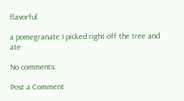flavorful

a pomegranate I picked right off the tree and ate

No comments:

Post a Comment